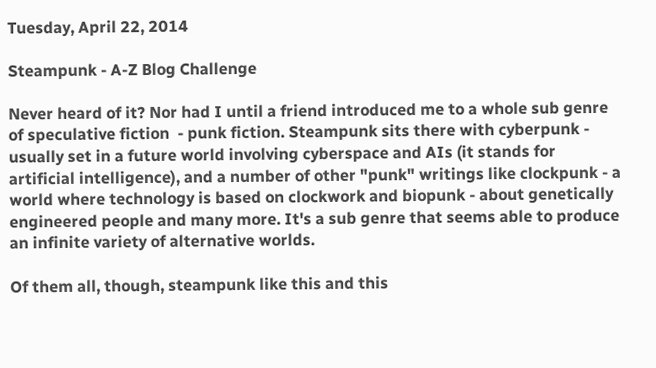Tuesday, April 22, 2014

Steampunk - A-Z Blog Challenge

Never heard of it? Nor had I until a friend introduced me to a whole sub genre of speculative fiction  - punk fiction. Steampunk sits there with cyberpunk - usually set in a future world involving cyberspace and AIs (it stands for artificial intelligence), and a number of other "punk" writings like clockpunk - a world where technology is based on clockwork and biopunk - about genetically engineered people and many more. It's a sub genre that seems able to produce an infinite variety of alternative worlds.

Of them all, though, steampunk like this and this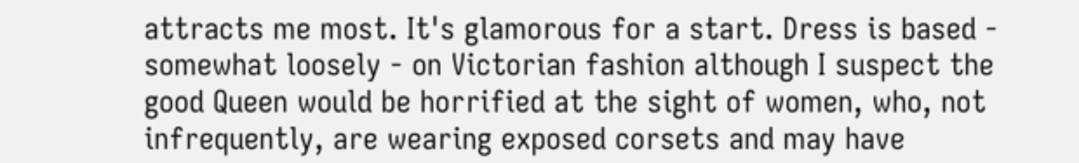attracts me most. It's glamorous for a start. Dress is based - somewhat loosely - on Victorian fashion although I suspect the good Queen would be horrified at the sight of women, who, not infrequently, are wearing exposed corsets and may have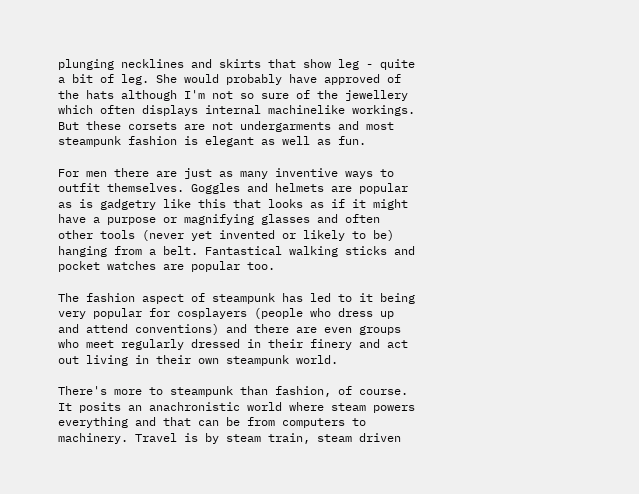plunging necklines and skirts that show leg - quite a bit of leg. She would probably have approved of the hats although I'm not so sure of the jewellery which often displays internal machinelike workings. But these corsets are not undergarments and most steampunk fashion is elegant as well as fun.

For men there are just as many inventive ways to outfit themselves. Goggles and helmets are popular as is gadgetry like this that looks as if it might have a purpose or magnifying glasses and often other tools (never yet invented or likely to be) hanging from a belt. Fantastical walking sticks and pocket watches are popular too.

The fashion aspect of steampunk has led to it being very popular for cosplayers (people who dress up  and attend conventions) and there are even groups who meet regularly dressed in their finery and act out living in their own steampunk world.

There's more to steampunk than fashion, of course. It posits an anachronistic world where steam powers everything and that can be from computers to machinery. Travel is by steam train, steam driven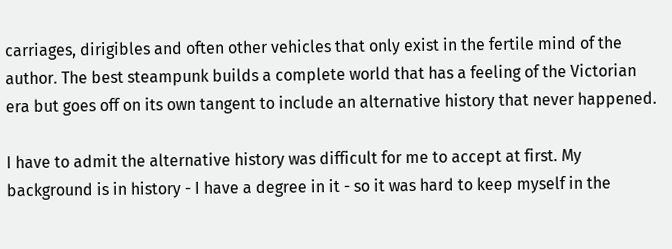carriages, dirigibles and often other vehicles that only exist in the fertile mind of the author. The best steampunk builds a complete world that has a feeling of the Victorian era but goes off on its own tangent to include an alternative history that never happened.

I have to admit the alternative history was difficult for me to accept at first. My background is in history - I have a degree in it - so it was hard to keep myself in the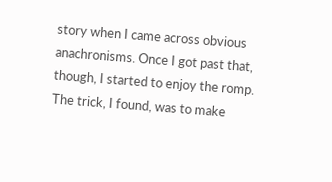story when I came across obvious anachronisms. Once I got past that, though, I started to enjoy the romp. The trick, I found, was to make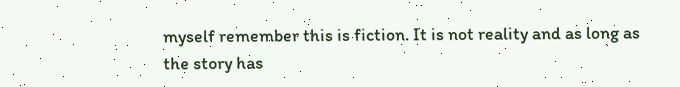myself remember this is fiction. It is not reality and as long as the story has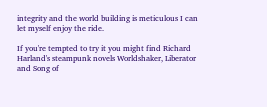integrity and the world building is meticulous I can let myself enjoy the ride.

If you're tempted to try it you might find Richard Harland's steampunk novels Worldshaker, Liberator and Song of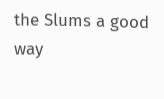the Slums a good way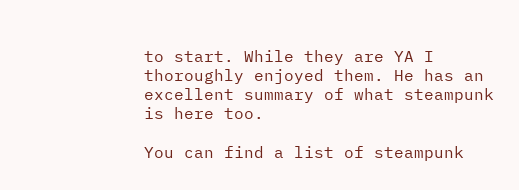to start. While they are YA I thoroughly enjoyed them. He has an excellent summary of what steampunk is here too.

You can find a list of steampunk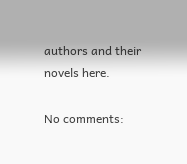authors and their novels here.

No comments: